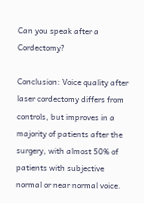Can you speak after a Cordectomy?

Conclusion: Voice quality after laser cordectomy differs from controls, but improves in a majority of patients after the surgery, with almost 50% of patients with subjective normal or near normal voice.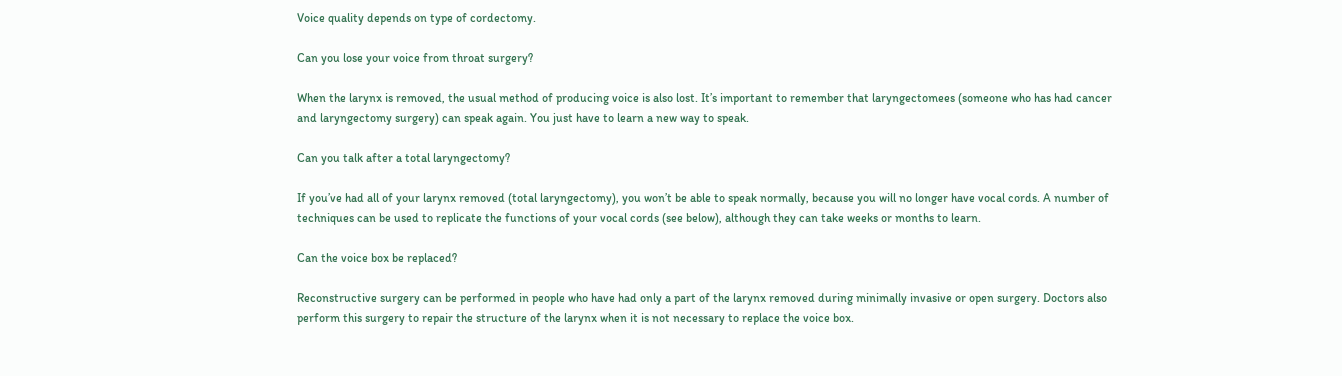Voice quality depends on type of cordectomy.

Can you lose your voice from throat surgery?

When the larynx is removed, the usual method of producing voice is also lost. It’s important to remember that laryngectomees (someone who has had cancer and laryngectomy surgery) can speak again. You just have to learn a new way to speak.

Can you talk after a total laryngectomy?

If you’ve had all of your larynx removed (total laryngectomy), you won’t be able to speak normally, because you will no longer have vocal cords. A number of techniques can be used to replicate the functions of your vocal cords (see below), although they can take weeks or months to learn.

Can the voice box be replaced?

Reconstructive surgery can be performed in people who have had only a part of the larynx removed during minimally invasive or open surgery. Doctors also perform this surgery to repair the structure of the larynx when it is not necessary to replace the voice box.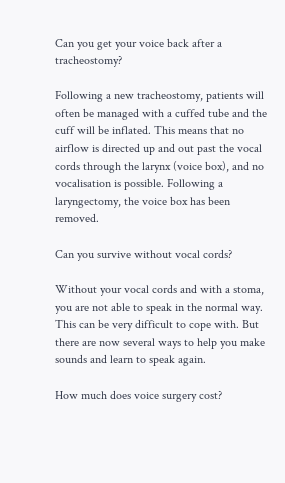Can you get your voice back after a tracheostomy?

Following a new tracheostomy, patients will often be managed with a cuffed tube and the cuff will be inflated. This means that no airflow is directed up and out past the vocal cords through the larynx (voice box), and no vocalisation is possible. Following a laryngectomy, the voice box has been removed.

Can you survive without vocal cords?

Without your vocal cords and with a stoma, you are not able to speak in the normal way. This can be very difficult to cope with. But there are now several ways to help you make sounds and learn to speak again.

How much does voice surgery cost?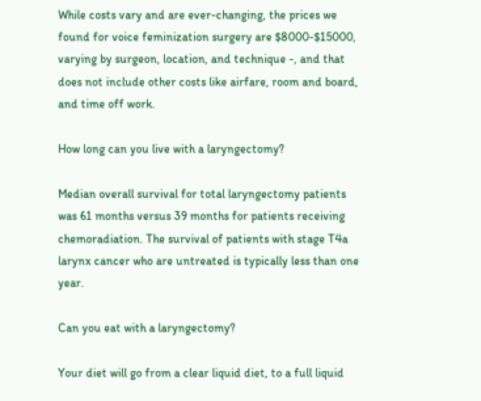While costs vary and are ever-changing, the prices we found for voice feminization surgery are $8000-$15000, varying by surgeon, location, and technique -, and that does not include other costs like airfare, room and board, and time off work.

How long can you live with a laryngectomy?

Median overall survival for total laryngectomy patients was 61 months versus 39 months for patients receiving chemoradiation. The survival of patients with stage T4a larynx cancer who are untreated is typically less than one year.

Can you eat with a laryngectomy?

Your diet will go from a clear liquid diet, to a full liquid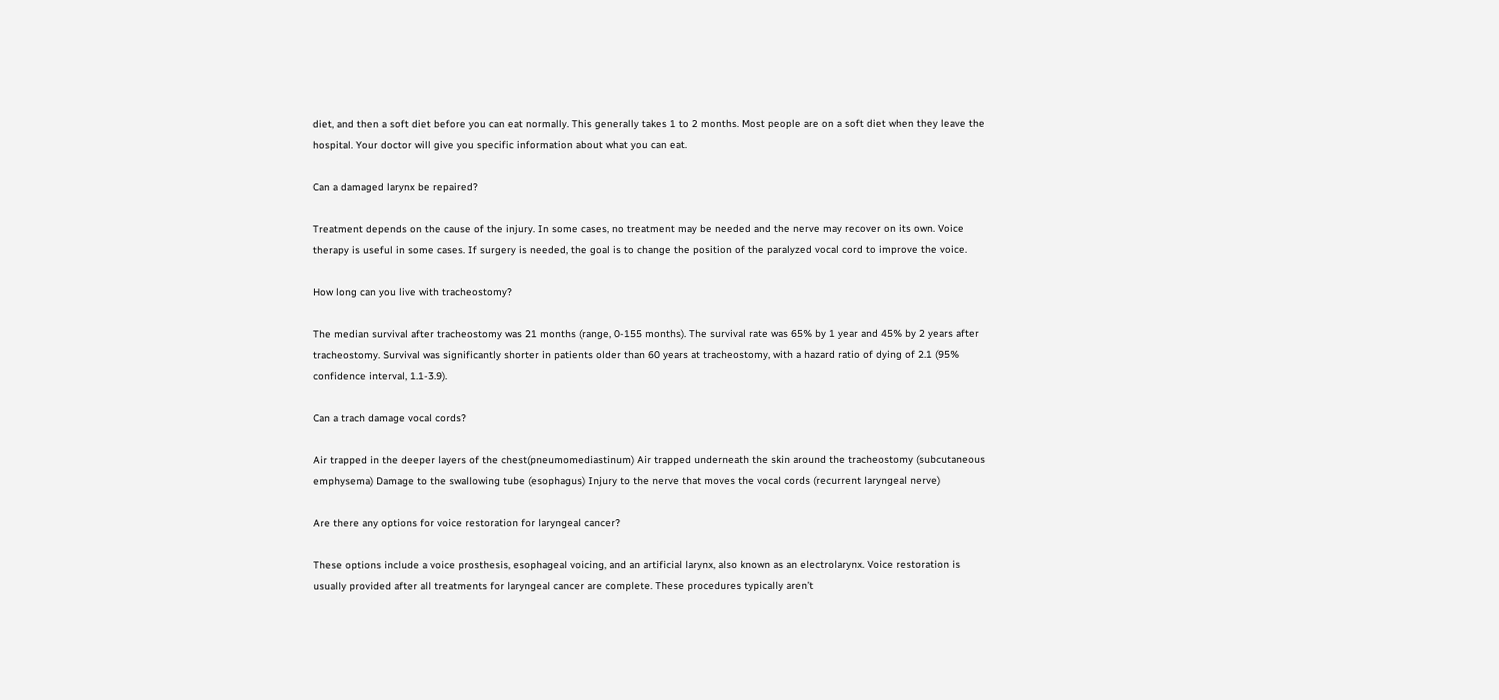diet, and then a soft diet before you can eat normally. This generally takes 1 to 2 months. Most people are on a soft diet when they leave the hospital. Your doctor will give you specific information about what you can eat.

Can a damaged larynx be repaired?

Treatment depends on the cause of the injury. In some cases, no treatment may be needed and the nerve may recover on its own. Voice therapy is useful in some cases. If surgery is needed, the goal is to change the position of the paralyzed vocal cord to improve the voice.

How long can you live with tracheostomy?

The median survival after tracheostomy was 21 months (range, 0-155 months). The survival rate was 65% by 1 year and 45% by 2 years after tracheostomy. Survival was significantly shorter in patients older than 60 years at tracheostomy, with a hazard ratio of dying of 2.1 (95% confidence interval, 1.1-3.9).

Can a trach damage vocal cords?

Air trapped in the deeper layers of the chest(pneumomediastinum) Air trapped underneath the skin around the tracheostomy (subcutaneous emphysema) Damage to the swallowing tube (esophagus) Injury to the nerve that moves the vocal cords (recurrent laryngeal nerve)

Are there any options for voice restoration for laryngeal cancer?

These options include a voice prosthesis, esophageal voicing, and an artificial larynx, also known as an electrolarynx. Voice restoration is usually provided after all treatments for laryngeal cancer are complete. These procedures typically aren’t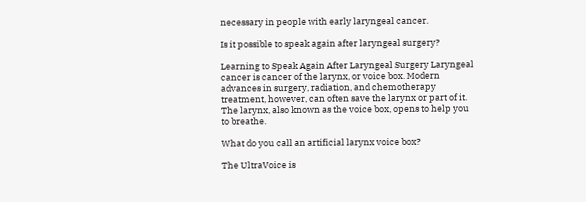necessary in people with early laryngeal cancer.

Is it possible to speak again after laryngeal surgery?

Learning to Speak Again After Laryngeal Surgery Laryngeal cancer is cancer of the larynx, or voice box. Modern advances in surgery, radiation, and chemotherapy treatment, however, can often save the larynx or part of it. The larynx, also known as the voice box, opens to help you to breathe.

What do you call an artificial larynx voice box?

The UltraVoice is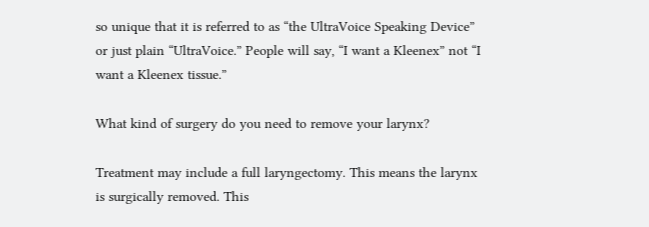so unique that it is referred to as “the UltraVoice Speaking Device” or just plain “UltraVoice.” People will say, “I want a Kleenex” not “I want a Kleenex tissue.”

What kind of surgery do you need to remove your larynx?

Treatment may include a full laryngectomy. This means the larynx is surgically removed. This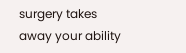surgery takes away your ability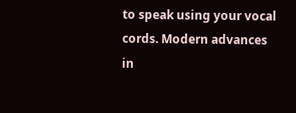to speak using your vocal cords. Modern advances in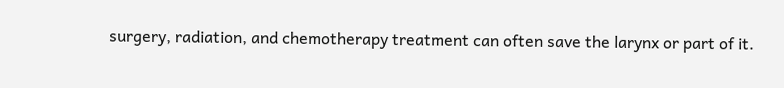surgery, radiation, and chemotherapy treatment can often save the larynx or part of it.